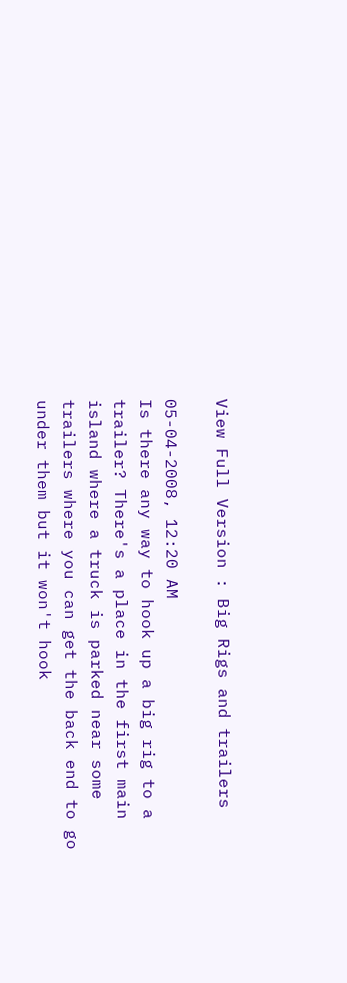View Full Version : Big Rigs and trailers

05-04-2008, 12:20 AM
Is there any way to hook up a big rig to a trailer? There's a place in the first main island where a truck is parked near some trailers where you can get the back end to go under them but it won't hook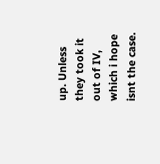up. Unless they took it out of IV, which i hope isnt the case.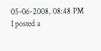05-06-2008, 08:48 PM
I posted a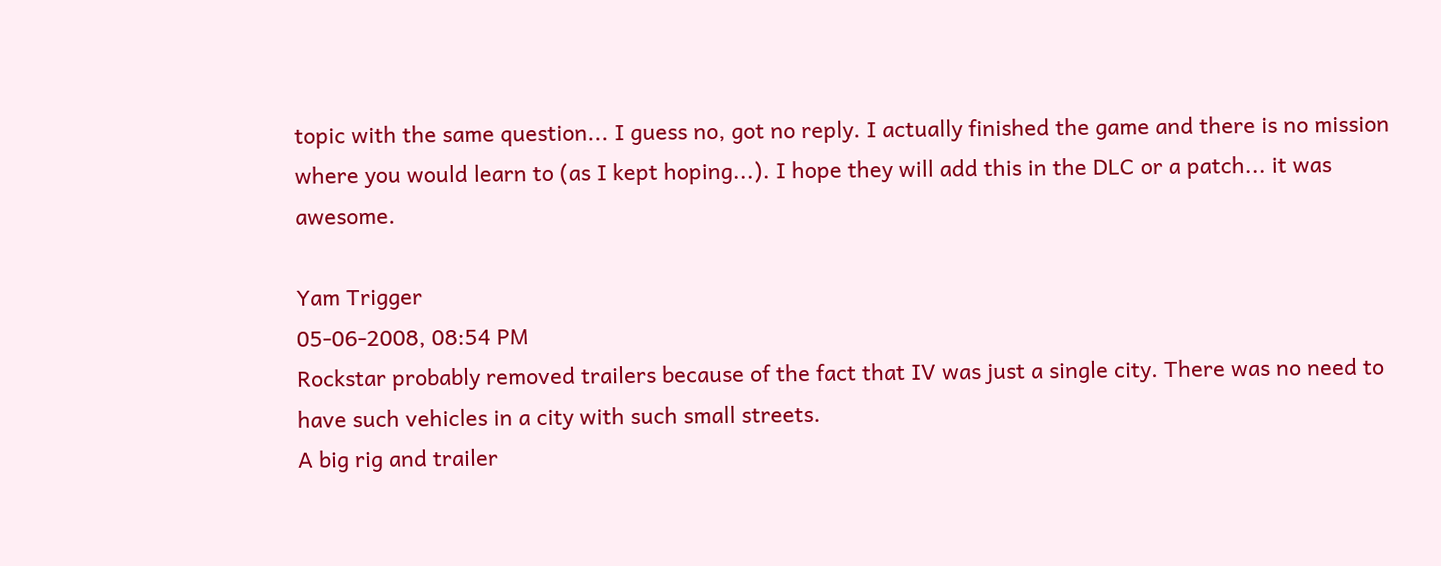topic with the same question... I guess no, got no reply. I actually finished the game and there is no mission where you would learn to (as I kept hoping...). I hope they will add this in the DLC or a patch... it was awesome.

Yam Trigger
05-06-2008, 08:54 PM
Rockstar probably removed trailers because of the fact that IV was just a single city. There was no need to have such vehicles in a city with such small streets.
A big rig and trailer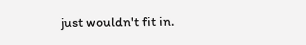just wouldn't fit in.